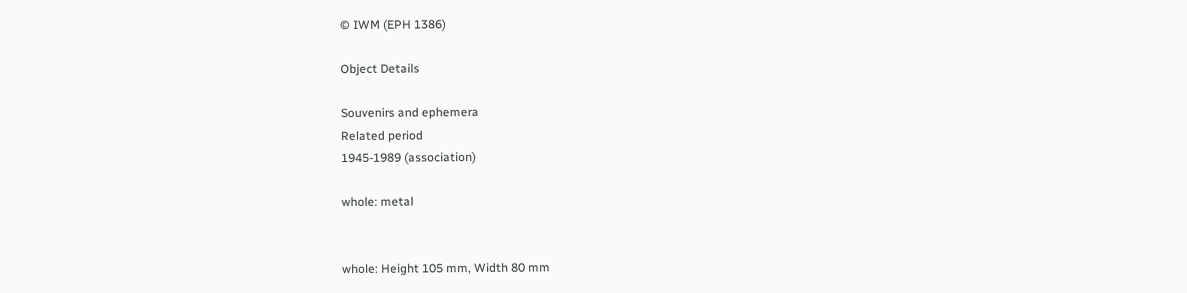© IWM (EPH 1386)

Object Details

Souvenirs and ephemera
Related period
1945-1989 (association)

whole: metal


whole: Height 105 mm, Width 80 mm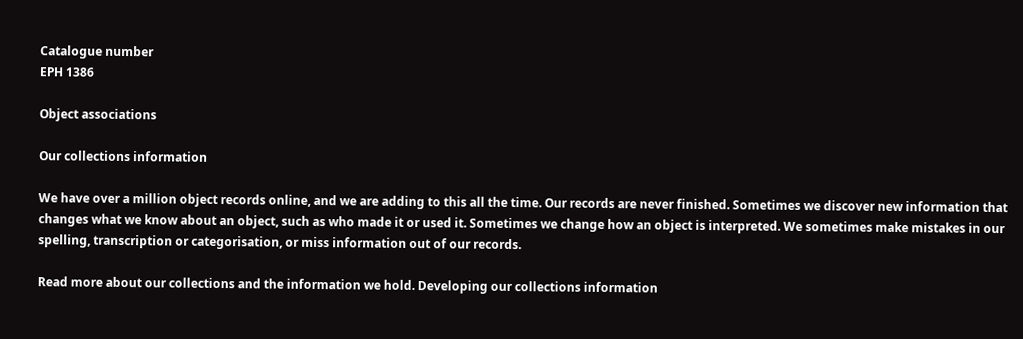Catalogue number
EPH 1386

Object associations

Our collections information

We have over a million object records online, and we are adding to this all the time. Our records are never finished. Sometimes we discover new information that changes what we know about an object, such as who made it or used it. Sometimes we change how an object is interpreted. We sometimes make mistakes in our spelling, transcription or categorisation, or miss information out of our records.

Read more about our collections and the information we hold. Developing our collections information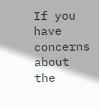If you have concerns about the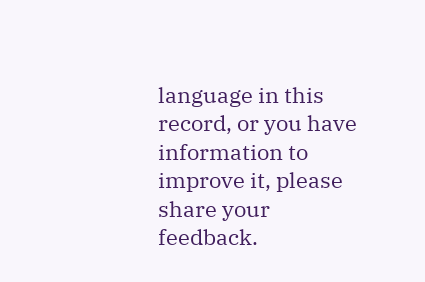language in this record, or you have information to improve it, please share your feedback.